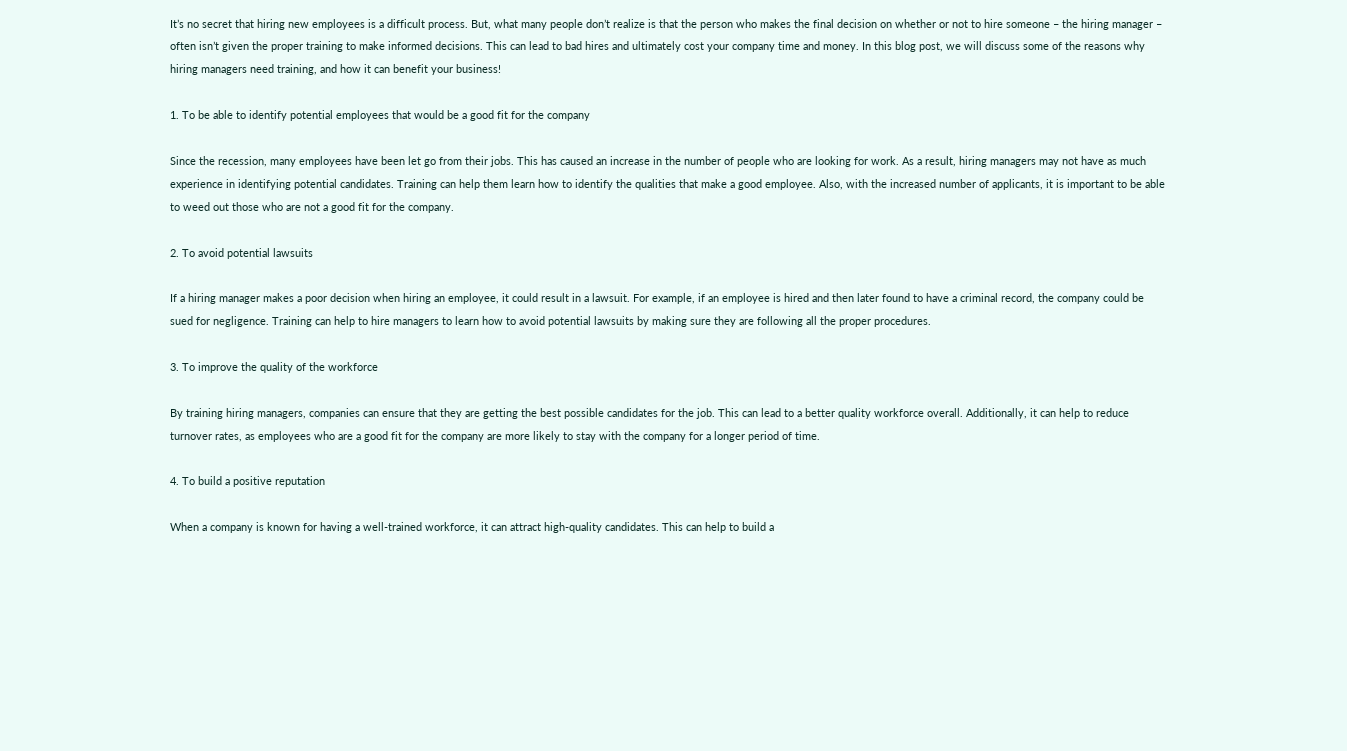It’s no secret that hiring new employees is a difficult process. But, what many people don’t realize is that the person who makes the final decision on whether or not to hire someone – the hiring manager – often isn’t given the proper training to make informed decisions. This can lead to bad hires and ultimately cost your company time and money. In this blog post, we will discuss some of the reasons why hiring managers need training, and how it can benefit your business!

1. To be able to identify potential employees that would be a good fit for the company

Since the recession, many employees have been let go from their jobs. This has caused an increase in the number of people who are looking for work. As a result, hiring managers may not have as much experience in identifying potential candidates. Training can help them learn how to identify the qualities that make a good employee. Also, with the increased number of applicants, it is important to be able to weed out those who are not a good fit for the company.

2. To avoid potential lawsuits

If a hiring manager makes a poor decision when hiring an employee, it could result in a lawsuit. For example, if an employee is hired and then later found to have a criminal record, the company could be sued for negligence. Training can help to hire managers to learn how to avoid potential lawsuits by making sure they are following all the proper procedures.

3. To improve the quality of the workforce

By training hiring managers, companies can ensure that they are getting the best possible candidates for the job. This can lead to a better quality workforce overall. Additionally, it can help to reduce turnover rates, as employees who are a good fit for the company are more likely to stay with the company for a longer period of time.

4. To build a positive reputation

When a company is known for having a well-trained workforce, it can attract high-quality candidates. This can help to build a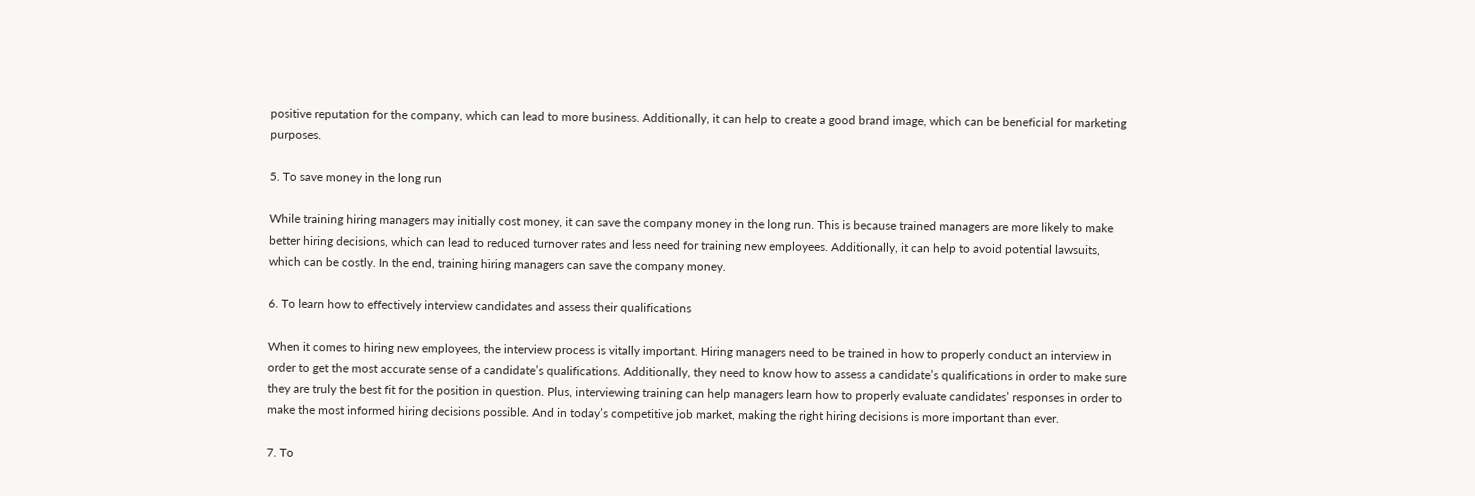positive reputation for the company, which can lead to more business. Additionally, it can help to create a good brand image, which can be beneficial for marketing purposes.

5. To save money in the long run

While training hiring managers may initially cost money, it can save the company money in the long run. This is because trained managers are more likely to make better hiring decisions, which can lead to reduced turnover rates and less need for training new employees. Additionally, it can help to avoid potential lawsuits, which can be costly. In the end, training hiring managers can save the company money.

6. To learn how to effectively interview candidates and assess their qualifications

When it comes to hiring new employees, the interview process is vitally important. Hiring managers need to be trained in how to properly conduct an interview in order to get the most accurate sense of a candidate’s qualifications. Additionally, they need to know how to assess a candidate’s qualifications in order to make sure they are truly the best fit for the position in question. Plus, interviewing training can help managers learn how to properly evaluate candidates’ responses in order to make the most informed hiring decisions possible. And in today’s competitive job market, making the right hiring decisions is more important than ever.

7. To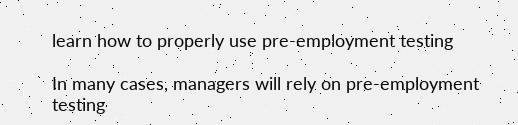learn how to properly use pre-employment testing

In many cases, managers will rely on pre-employment testing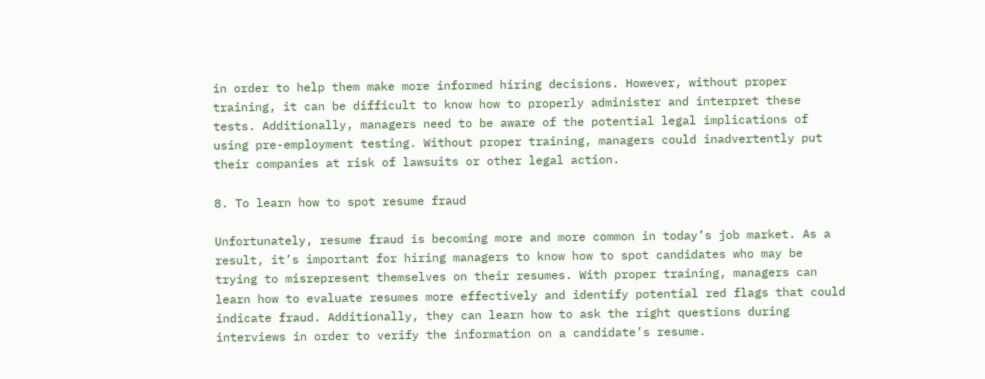in order to help them make more informed hiring decisions. However, without proper training, it can be difficult to know how to properly administer and interpret these tests. Additionally, managers need to be aware of the potential legal implications of using pre-employment testing. Without proper training, managers could inadvertently put their companies at risk of lawsuits or other legal action.

8. To learn how to spot resume fraud

Unfortunately, resume fraud is becoming more and more common in today’s job market. As a result, it’s important for hiring managers to know how to spot candidates who may be trying to misrepresent themselves on their resumes. With proper training, managers can learn how to evaluate resumes more effectively and identify potential red flags that could indicate fraud. Additionally, they can learn how to ask the right questions during interviews in order to verify the information on a candidate’s resume.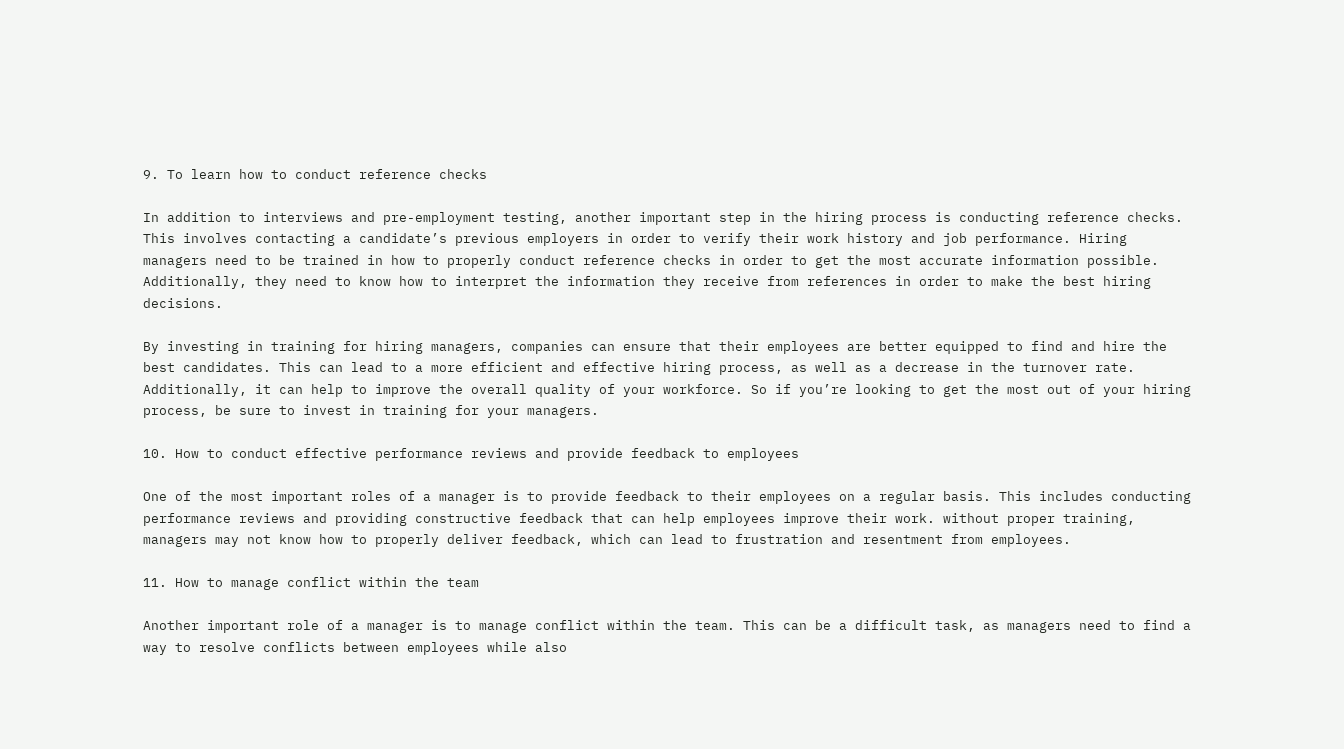9. To learn how to conduct reference checks

In addition to interviews and pre-employment testing, another important step in the hiring process is conducting reference checks. This involves contacting a candidate’s previous employers in order to verify their work history and job performance. Hiring managers need to be trained in how to properly conduct reference checks in order to get the most accurate information possible. Additionally, they need to know how to interpret the information they receive from references in order to make the best hiring decisions.

By investing in training for hiring managers, companies can ensure that their employees are better equipped to find and hire the best candidates. This can lead to a more efficient and effective hiring process, as well as a decrease in the turnover rate. Additionally, it can help to improve the overall quality of your workforce. So if you’re looking to get the most out of your hiring process, be sure to invest in training for your managers.

10. How to conduct effective performance reviews and provide feedback to employees

One of the most important roles of a manager is to provide feedback to their employees on a regular basis. This includes conducting performance reviews and providing constructive feedback that can help employees improve their work. without proper training, managers may not know how to properly deliver feedback, which can lead to frustration and resentment from employees.

11. How to manage conflict within the team

Another important role of a manager is to manage conflict within the team. This can be a difficult task, as managers need to find a way to resolve conflicts between employees while also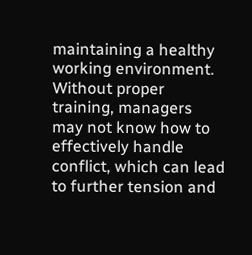maintaining a healthy working environment. Without proper training, managers may not know how to effectively handle conflict, which can lead to further tension and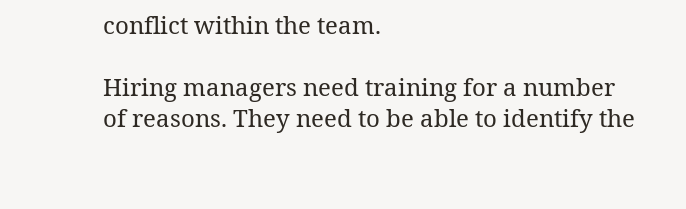conflict within the team.

Hiring managers need training for a number of reasons. They need to be able to identify the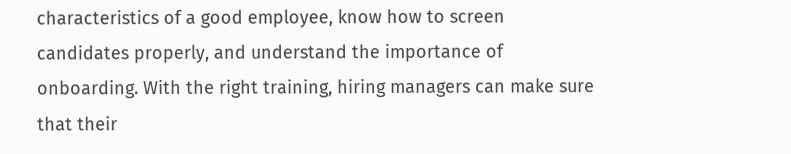characteristics of a good employee, know how to screen candidates properly, and understand the importance of onboarding. With the right training, hiring managers can make sure that their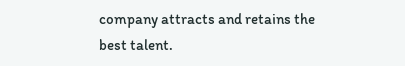company attracts and retains the best talent.